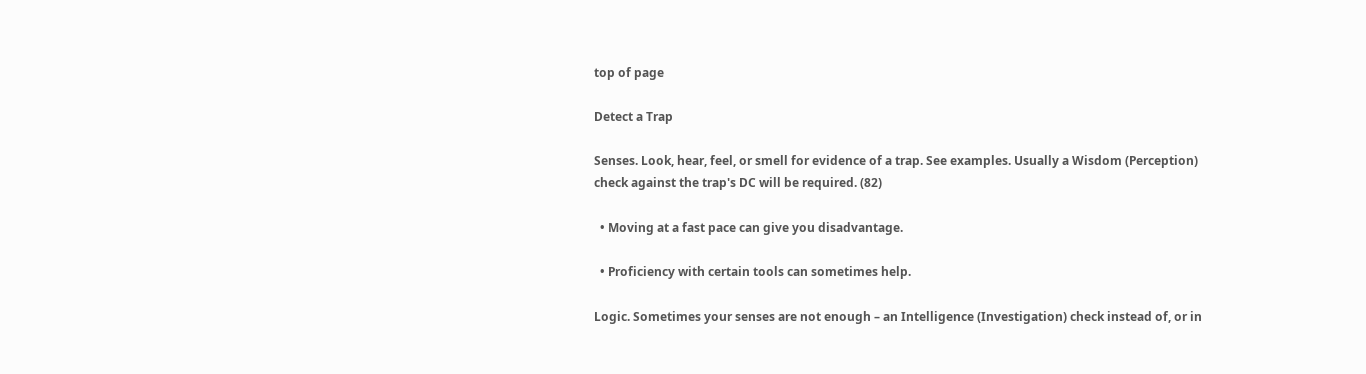top of page

Detect a Trap

Senses. Look, hear, feel, or smell for evidence of a trap. See examples. Usually a Wisdom (Perception) check against the trap's DC will be required. (82)

  • Moving at a fast pace can give you disadvantage.

  • Proficiency with certain tools can sometimes help.

Logic. Sometimes your senses are not enough – an Intelligence (Investigation) check instead of, or in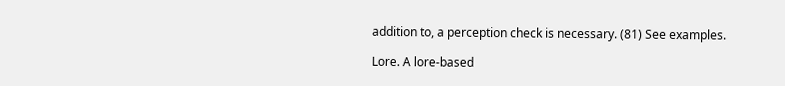addition to, a perception check is necessary. (81) See examples.

Lore. A lore-based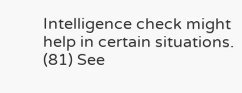Intelligence check might help in certain situations. (81) See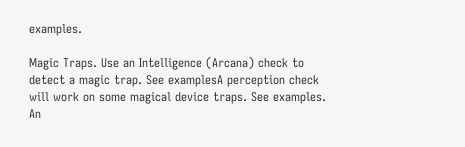examples.

Magic Traps. Use an Intelligence (Arcana) check to detect a magic trap. See examplesA perception check will work on some magical device traps. See examples. An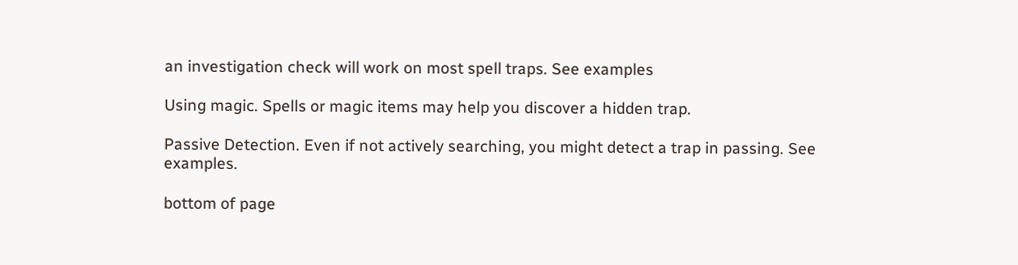an investigation check will work on most spell traps. See examples

Using magic. Spells or magic items may help you discover a hidden trap.

Passive Detection. Even if not actively searching, you might detect a trap in passing. See examples.

bottom of page